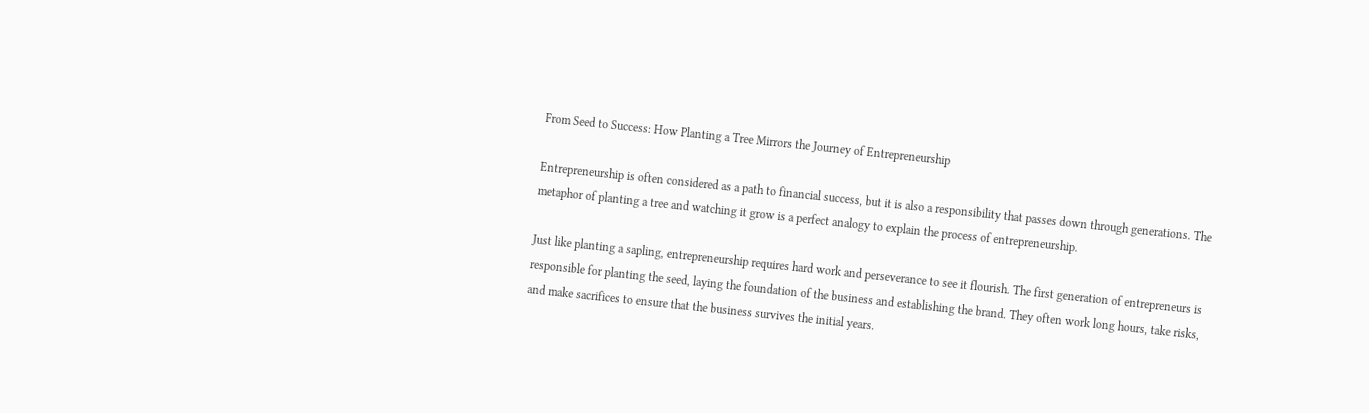From Seed to Success: How Planting a Tree Mirrors the Journey of Entrepreneurship

Entrepreneurship is often considered as a path to financial success, but it is also a responsibility that passes down through generations. The metaphor of planting a tree and watching it grow is a perfect analogy to explain the process of entrepreneurship.

Just like planting a sapling, entrepreneurship requires hard work and perseverance to see it flourish. The first generation of entrepreneurs is responsible for planting the seed, laying the foundation of the business and establishing the brand. They often work long hours, take risks, and make sacrifices to ensure that the business survives the initial years.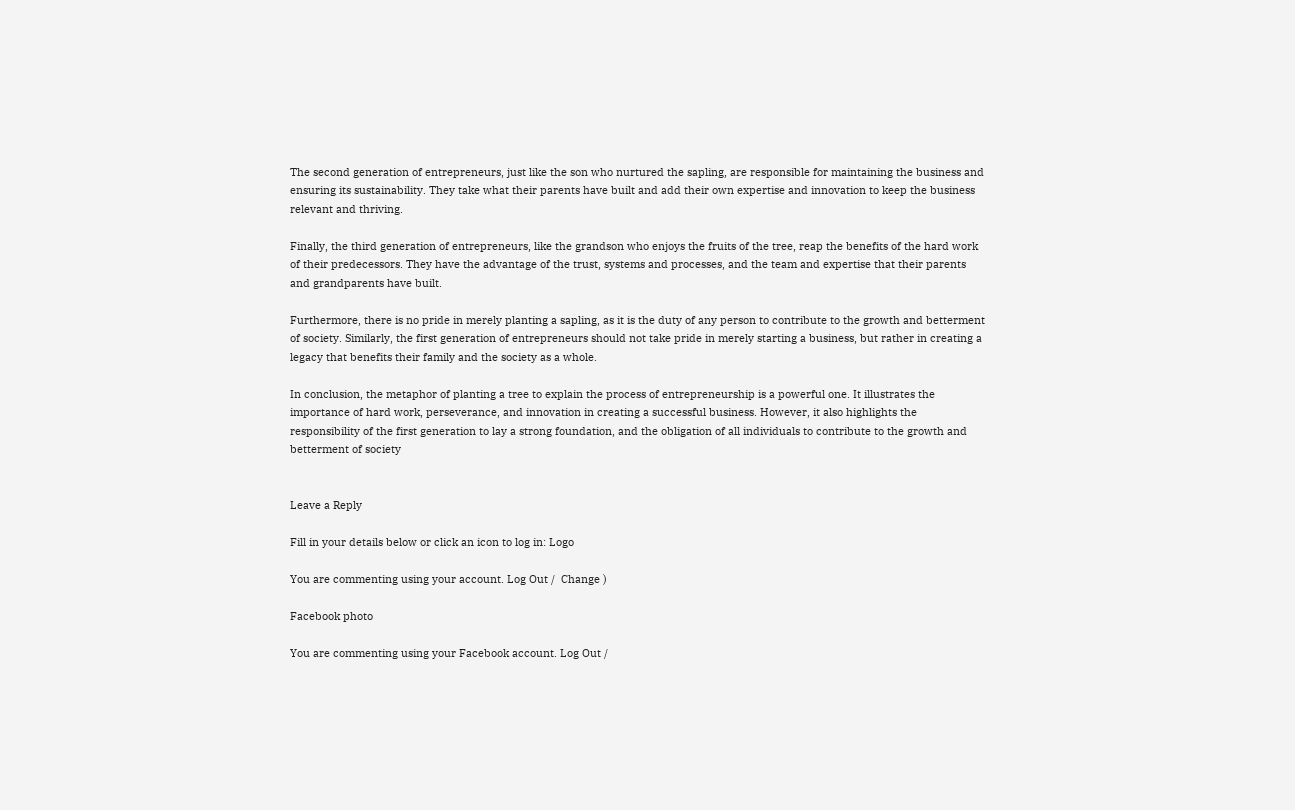The second generation of entrepreneurs, just like the son who nurtured the sapling, are responsible for maintaining the business and ensuring its sustainability. They take what their parents have built and add their own expertise and innovation to keep the business relevant and thriving.

Finally, the third generation of entrepreneurs, like the grandson who enjoys the fruits of the tree, reap the benefits of the hard work of their predecessors. They have the advantage of the trust, systems and processes, and the team and expertise that their parents and grandparents have built.

Furthermore, there is no pride in merely planting a sapling, as it is the duty of any person to contribute to the growth and betterment of society. Similarly, the first generation of entrepreneurs should not take pride in merely starting a business, but rather in creating a legacy that benefits their family and the society as a whole.

In conclusion, the metaphor of planting a tree to explain the process of entrepreneurship is a powerful one. It illustrates the importance of hard work, perseverance, and innovation in creating a successful business. However, it also highlights the responsibility of the first generation to lay a strong foundation, and the obligation of all individuals to contribute to the growth and betterment of society


Leave a Reply

Fill in your details below or click an icon to log in: Logo

You are commenting using your account. Log Out /  Change )

Facebook photo

You are commenting using your Facebook account. Log Out /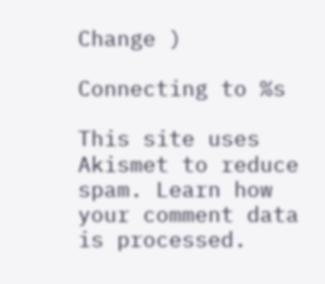Change )

Connecting to %s

This site uses Akismet to reduce spam. Learn how your comment data is processed.